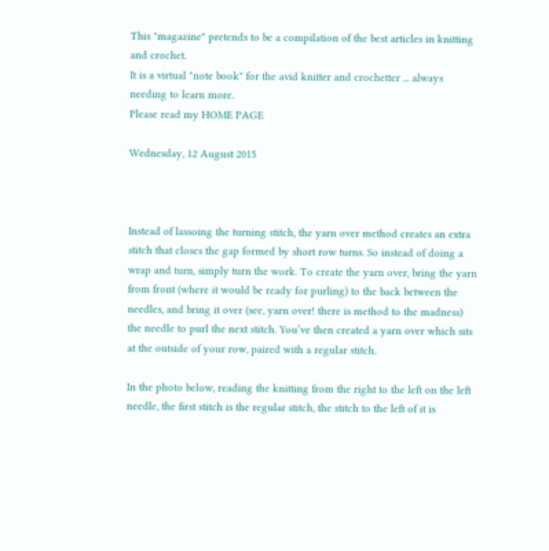This "magazine" pretends to be a compilation of the best articles in knitting and crochet.
It is a virtual "note book" for the avid knitter and crochetter ... always needing to learn more.
Please read my HOME PAGE

Wednesday, 12 August 2015



Instead of lassoing the turning stitch, the yarn over method creates an extra stitch that closes the gap formed by short row turns. So instead of doing a wrap and turn, simply turn the work. To create the yarn over, bring the yarn from front (where it would be ready for purling) to the back between the needles, and bring it over (see, yarn over! there is method to the madness) the needle to purl the next stitch. You’ve then created a yarn over which sits at the outside of your row, paired with a regular stitch.

In the photo below, reading the knitting from the right to the left on the left needle, the first stitch is the regular stitch, the stitch to the left of it is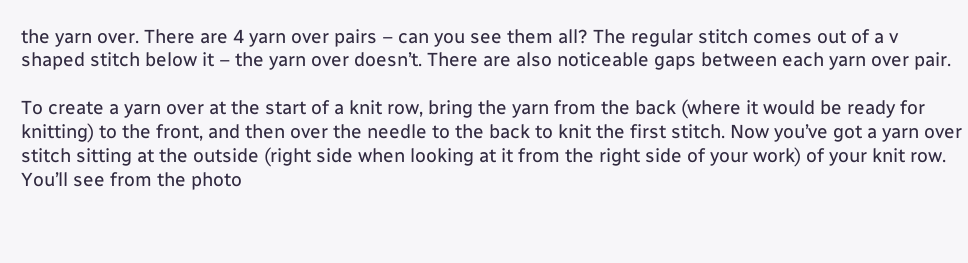the yarn over. There are 4 yarn over pairs – can you see them all? The regular stitch comes out of a v shaped stitch below it – the yarn over doesn’t. There are also noticeable gaps between each yarn over pair.

To create a yarn over at the start of a knit row, bring the yarn from the back (where it would be ready for knitting) to the front, and then over the needle to the back to knit the first stitch. Now you’ve got a yarn over stitch sitting at the outside (right side when looking at it from the right side of your work) of your knit row. You’ll see from the photo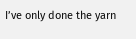I’ve only done the yarn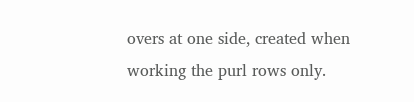overs at one side, created when working the purl rows only.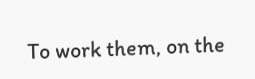To work them, on the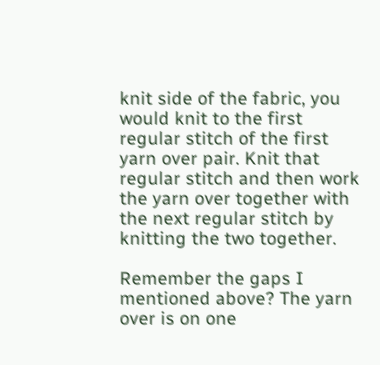knit side of the fabric, you would knit to the first regular stitch of the first yarn over pair. Knit that regular stitch and then work the yarn over together with the next regular stitch by knitting the two together.

Remember the gaps I mentioned above? The yarn over is on one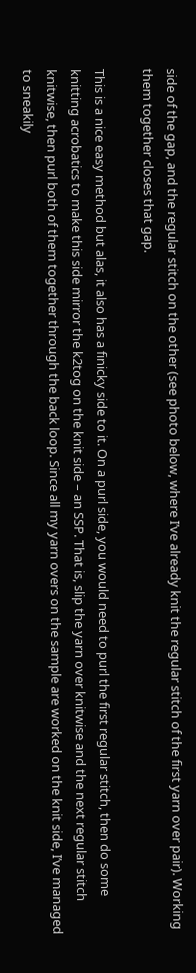side of the gap, and the regular stitch on the other (see photo below, where I’ve already knit the regular stitch of the first yarn over pair). Working them together closes that gap.

This is a nice easy method but alas, it also has a finicky side to it. On a purl side, you would need to purl the first regular stitch, then do some knitting acrobatics to make this side mirror the k2tog on the knit side – an SSP. That is, slip the yarn over knitwise and the next regular stitch knitwise, then purl both of them together through the back loop. Since all my yarn overs on the sample are worked on the knit side, I’ve managed to sneakily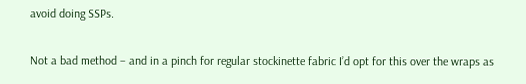avoid doing SSPs.

Not a bad method – and in a pinch for regular stockinette fabric I’d opt for this over the wraps as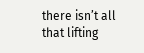there isn’t all that lifting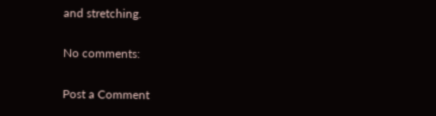and stretching.

No comments:

Post a Comment